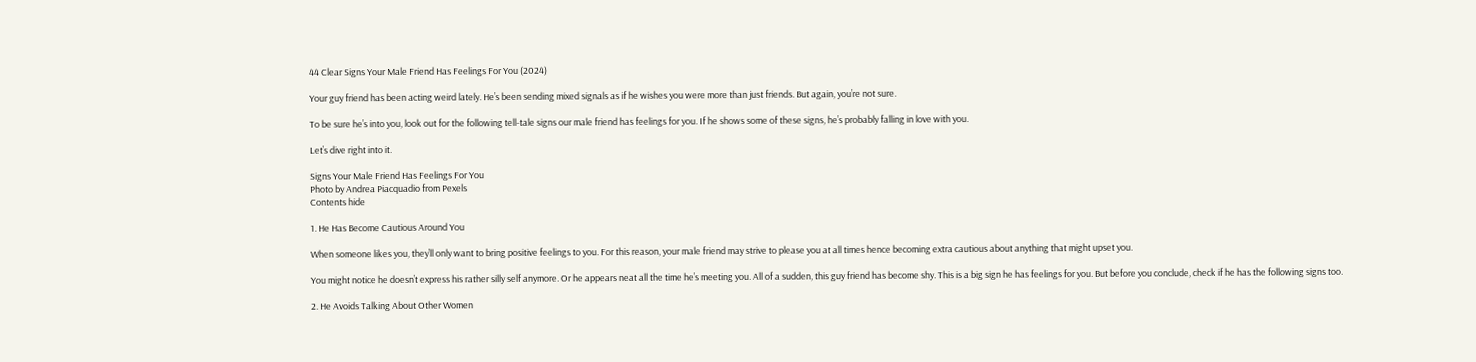44 Clear Signs Your Male Friend Has Feelings For You (2024)

Your guy friend has been acting weird lately. He’s been sending mixed signals as if he wishes you were more than just friends. But again, you’re not sure.

To be sure he’s into you, look out for the following tell-tale signs our male friend has feelings for you. If he shows some of these signs, he’s probably falling in love with you.

Let’s dive right into it.

Signs Your Male Friend Has Feelings For You
Photo by Andrea Piacquadio from Pexels
Contents hide

1. He Has Become Cautious Around You

When someone likes you, they’ll only want to bring positive feelings to you. For this reason, your male friend may strive to please you at all times hence becoming extra cautious about anything that might upset you.

You might notice he doesn’t express his rather silly self anymore. Or he appears neat all the time he’s meeting you. All of a sudden, this guy friend has become shy. This is a big sign he has feelings for you. But before you conclude, check if he has the following signs too.

2. He Avoids Talking About Other Women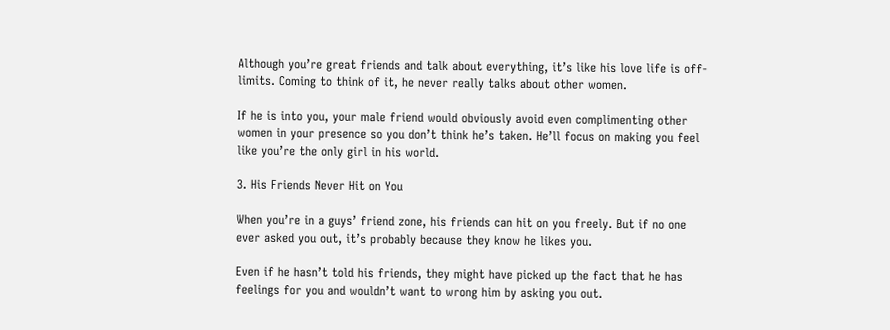Although you’re great friends and talk about everything, it’s like his love life is off-limits. Coming to think of it, he never really talks about other women.

If he is into you, your male friend would obviously avoid even complimenting other women in your presence so you don’t think he’s taken. He’ll focus on making you feel like you’re the only girl in his world.

3. His Friends Never Hit on You

When you’re in a guys’ friend zone, his friends can hit on you freely. But if no one ever asked you out, it’s probably because they know he likes you.

Even if he hasn’t told his friends, they might have picked up the fact that he has feelings for you and wouldn’t want to wrong him by asking you out.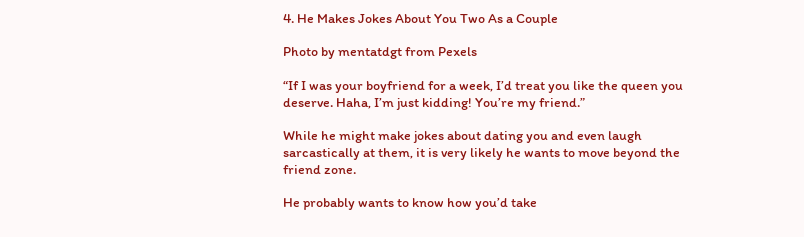4. He Makes Jokes About You Two As a Couple

Photo by mentatdgt from Pexels

“If I was your boyfriend for a week, I’d treat you like the queen you deserve. Haha, I’m just kidding! You’re my friend.”

While he might make jokes about dating you and even laugh sarcastically at them, it is very likely he wants to move beyond the friend zone.

He probably wants to know how you’d take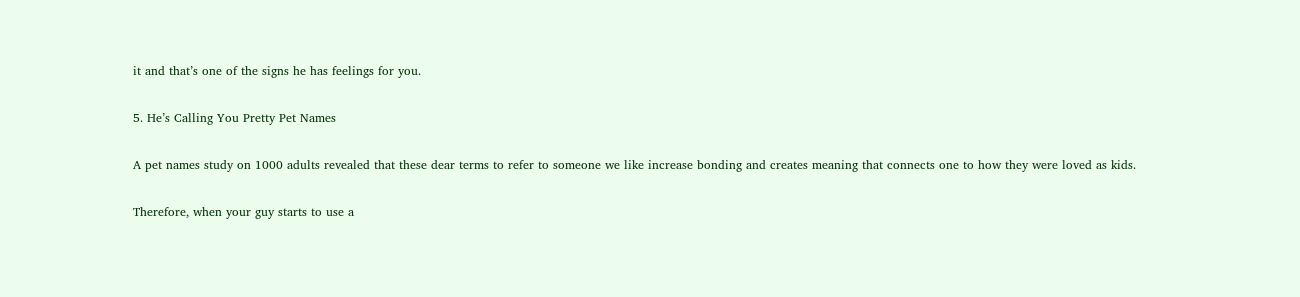it and that’s one of the signs he has feelings for you.

5. He’s Calling You Pretty Pet Names

A pet names study on 1000 adults revealed that these dear terms to refer to someone we like increase bonding and creates meaning that connects one to how they were loved as kids.

Therefore, when your guy starts to use a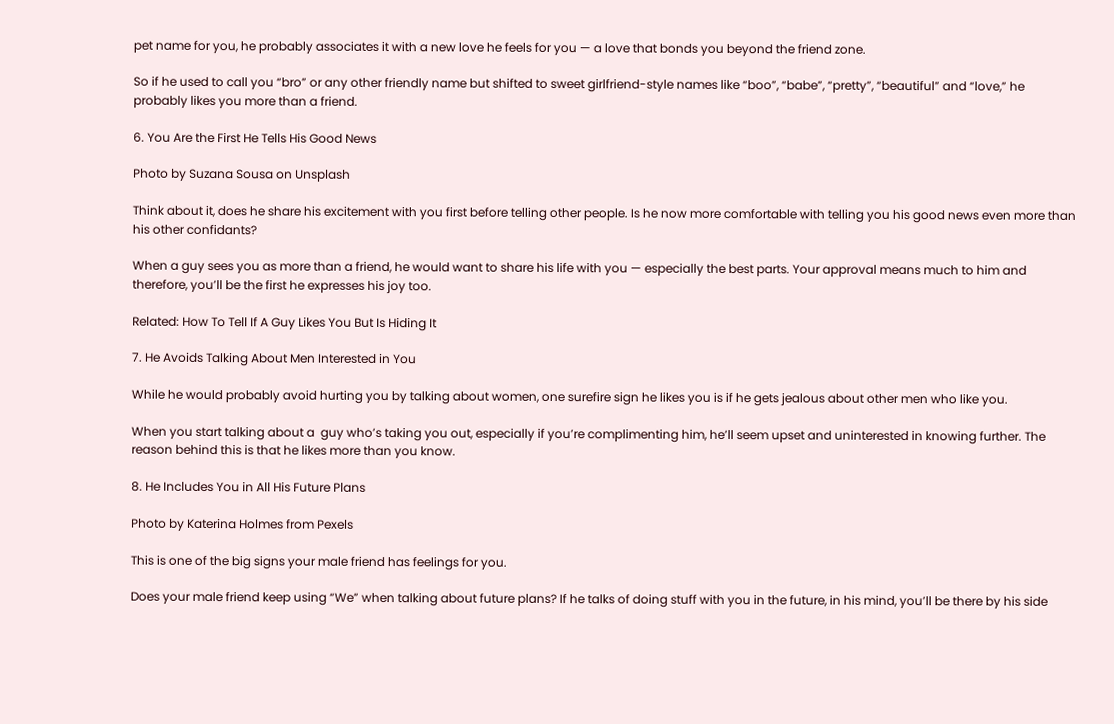pet name for you, he probably associates it with a new love he feels for you — a love that bonds you beyond the friend zone.

So if he used to call you “bro” or any other friendly name but shifted to sweet girlfriend-style names like “boo”, “babe”, “pretty”, “beautiful” and “love,” he probably likes you more than a friend.

6. You Are the First He Tells His Good News

Photo by Suzana Sousa on Unsplash

Think about it, does he share his excitement with you first before telling other people. Is he now more comfortable with telling you his good news even more than his other confidants?

When a guy sees you as more than a friend, he would want to share his life with you — especially the best parts. Your approval means much to him and therefore, you’ll be the first he expresses his joy too.

Related: How To Tell If A Guy Likes You But Is Hiding It

7. He Avoids Talking About Men Interested in You

While he would probably avoid hurting you by talking about women, one surefire sign he likes you is if he gets jealous about other men who like you.

When you start talking about a  guy who’s taking you out, especially if you’re complimenting him, he’ll seem upset and uninterested in knowing further. The reason behind this is that he likes more than you know.

8. He Includes You in All His Future Plans

Photo by Katerina Holmes from Pexels

This is one of the big signs your male friend has feelings for you.

Does your male friend keep using “We” when talking about future plans? If he talks of doing stuff with you in the future, in his mind, you’ll be there by his side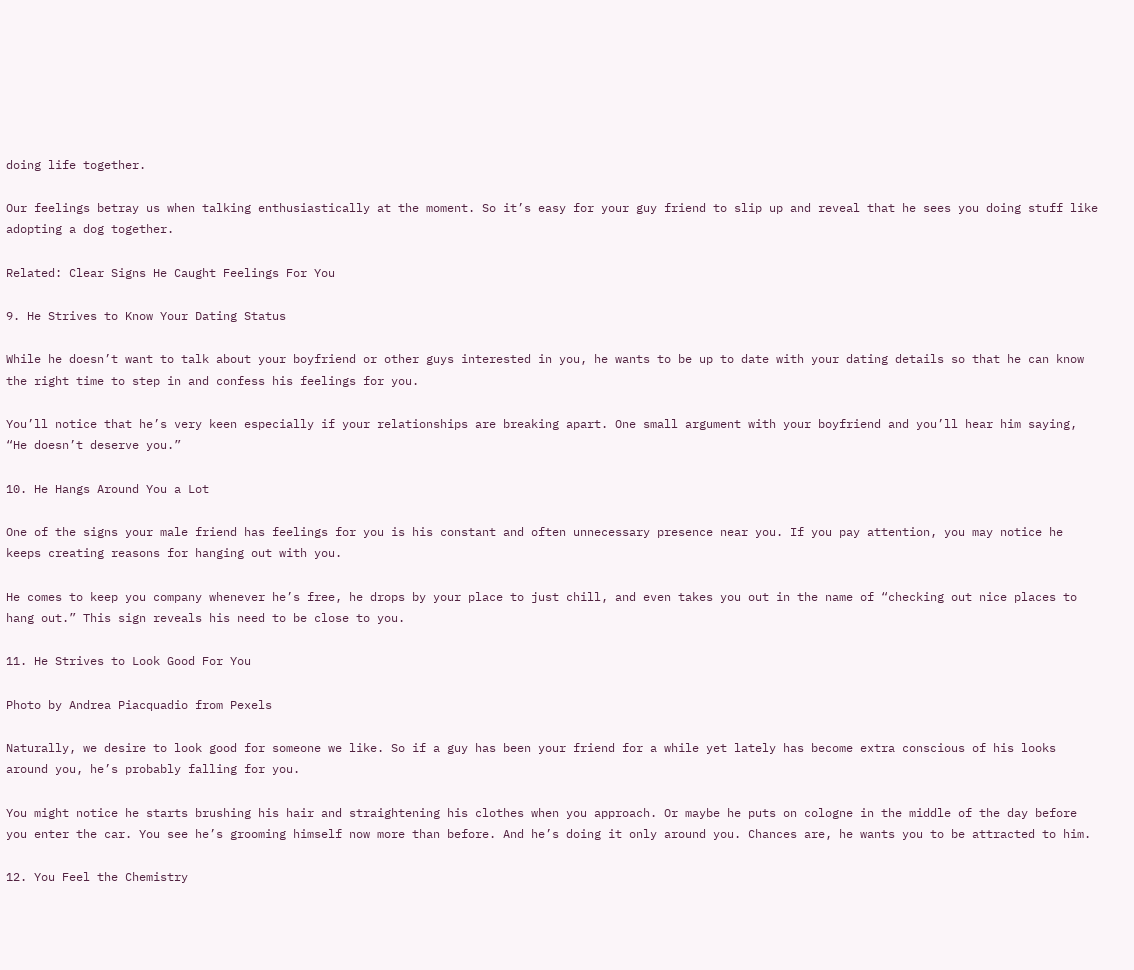doing life together.

Our feelings betray us when talking enthusiastically at the moment. So it’s easy for your guy friend to slip up and reveal that he sees you doing stuff like adopting a dog together.

Related: Clear Signs He Caught Feelings For You

9. He Strives to Know Your Dating Status

While he doesn’t want to talk about your boyfriend or other guys interested in you, he wants to be up to date with your dating details so that he can know the right time to step in and confess his feelings for you.

You’ll notice that he’s very keen especially if your relationships are breaking apart. One small argument with your boyfriend and you’ll hear him saying, “He doesn’t deserve you.”

10. He Hangs Around You a Lot

One of the signs your male friend has feelings for you is his constant and often unnecessary presence near you. If you pay attention, you may notice he keeps creating reasons for hanging out with you.

He comes to keep you company whenever he’s free, he drops by your place to just chill, and even takes you out in the name of “checking out nice places to hang out.” This sign reveals his need to be close to you.

11. He Strives to Look Good For You

Photo by Andrea Piacquadio from Pexels

Naturally, we desire to look good for someone we like. So if a guy has been your friend for a while yet lately has become extra conscious of his looks around you, he’s probably falling for you.

You might notice he starts brushing his hair and straightening his clothes when you approach. Or maybe he puts on cologne in the middle of the day before you enter the car. You see he’s grooming himself now more than before. And he’s doing it only around you. Chances are, he wants you to be attracted to him.

12. You Feel the Chemistry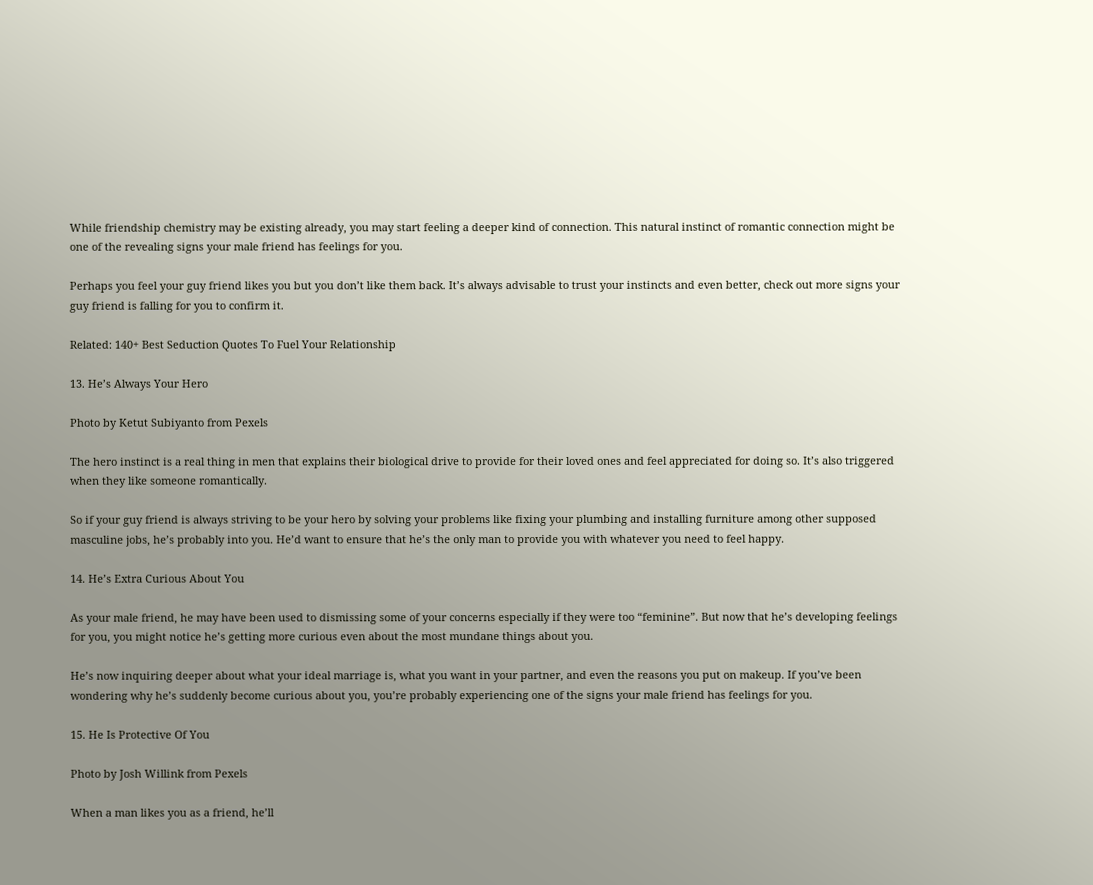While friendship chemistry may be existing already, you may start feeling a deeper kind of connection. This natural instinct of romantic connection might be one of the revealing signs your male friend has feelings for you.

Perhaps you feel your guy friend likes you but you don’t like them back. It’s always advisable to trust your instincts and even better, check out more signs your guy friend is falling for you to confirm it.

Related: 140+ Best Seduction Quotes To Fuel Your Relationship

13. He’s Always Your Hero

Photo by Ketut Subiyanto from Pexels

The hero instinct is a real thing in men that explains their biological drive to provide for their loved ones and feel appreciated for doing so. It’s also triggered when they like someone romantically.

So if your guy friend is always striving to be your hero by solving your problems like fixing your plumbing and installing furniture among other supposed masculine jobs, he’s probably into you. He’d want to ensure that he’s the only man to provide you with whatever you need to feel happy.

14. He’s Extra Curious About You

As your male friend, he may have been used to dismissing some of your concerns especially if they were too “feminine”. But now that he’s developing feelings for you, you might notice he’s getting more curious even about the most mundane things about you.

He’s now inquiring deeper about what your ideal marriage is, what you want in your partner, and even the reasons you put on makeup. If you’ve been wondering why he’s suddenly become curious about you, you’re probably experiencing one of the signs your male friend has feelings for you.

15. He Is Protective Of You

Photo by Josh Willink from Pexels

When a man likes you as a friend, he’ll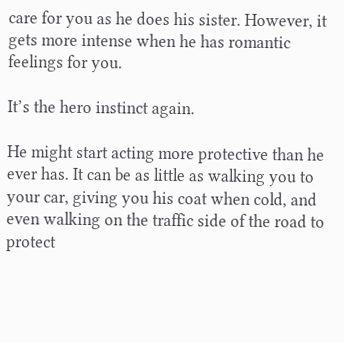care for you as he does his sister. However, it gets more intense when he has romantic feelings for you.

It’s the hero instinct again.

He might start acting more protective than he ever has. It can be as little as walking you to your car, giving you his coat when cold, and even walking on the traffic side of the road to protect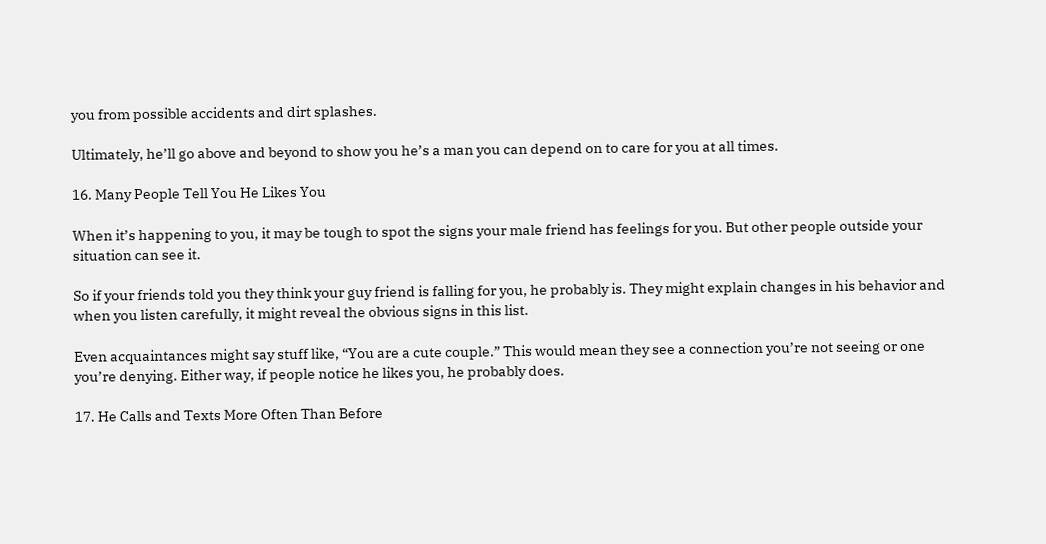you from possible accidents and dirt splashes.

Ultimately, he’ll go above and beyond to show you he’s a man you can depend on to care for you at all times.

16. Many People Tell You He Likes You

When it’s happening to you, it may be tough to spot the signs your male friend has feelings for you. But other people outside your situation can see it.

So if your friends told you they think your guy friend is falling for you, he probably is. They might explain changes in his behavior and when you listen carefully, it might reveal the obvious signs in this list.

Even acquaintances might say stuff like, “You are a cute couple.” This would mean they see a connection you’re not seeing or one you’re denying. Either way, if people notice he likes you, he probably does.

17. He Calls and Texts More Often Than Before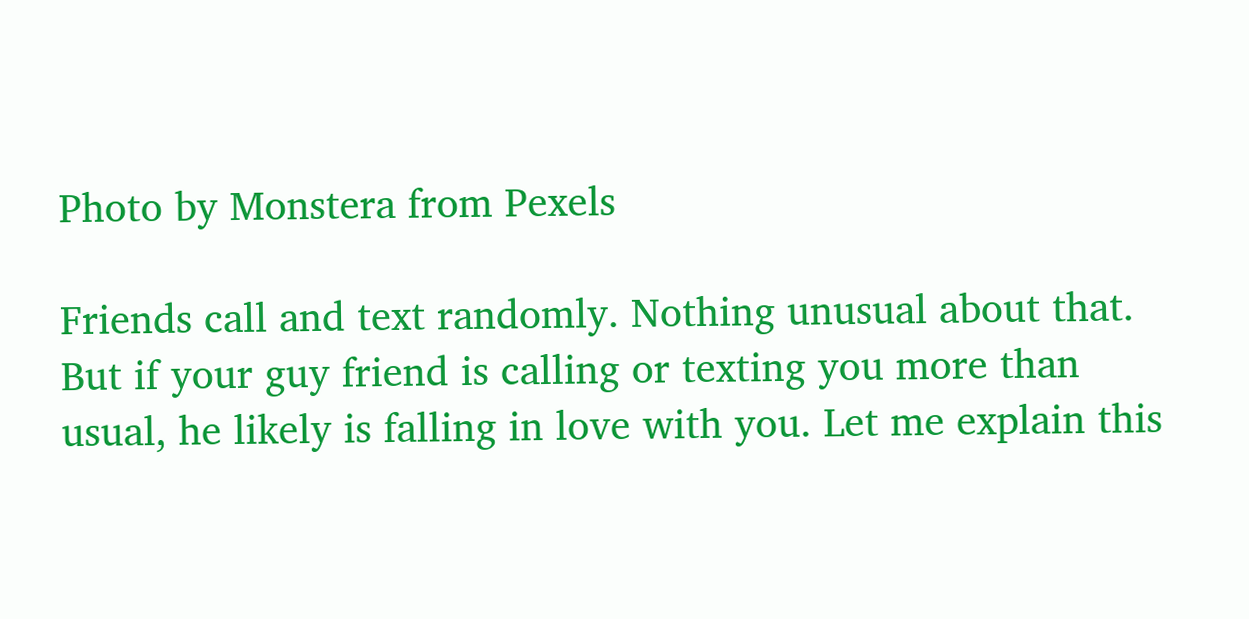Photo by Monstera from Pexels

Friends call and text randomly. Nothing unusual about that. But if your guy friend is calling or texting you more than usual, he likely is falling in love with you. Let me explain this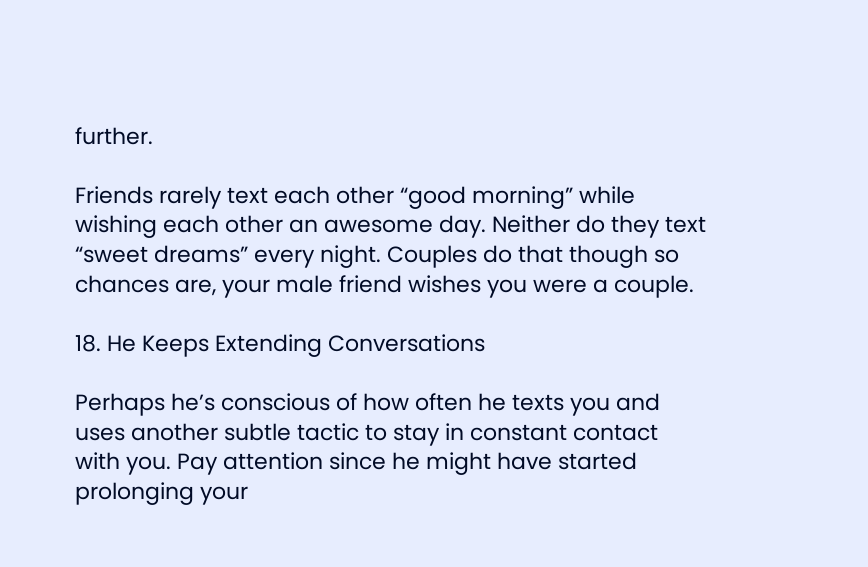further.

Friends rarely text each other “good morning” while wishing each other an awesome day. Neither do they text “sweet dreams” every night. Couples do that though so chances are, your male friend wishes you were a couple.

18. He Keeps Extending Conversations

Perhaps he’s conscious of how often he texts you and uses another subtle tactic to stay in constant contact with you. Pay attention since he might have started prolonging your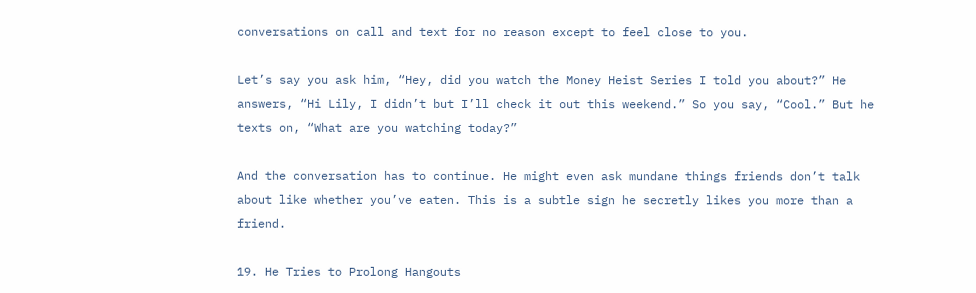conversations on call and text for no reason except to feel close to you.

Let’s say you ask him, “Hey, did you watch the Money Heist Series I told you about?” He answers, “Hi Lily, I didn’t but I’ll check it out this weekend.” So you say, “Cool.” But he texts on, “What are you watching today?”

And the conversation has to continue. He might even ask mundane things friends don’t talk about like whether you’ve eaten. This is a subtle sign he secretly likes you more than a friend.

19. He Tries to Prolong Hangouts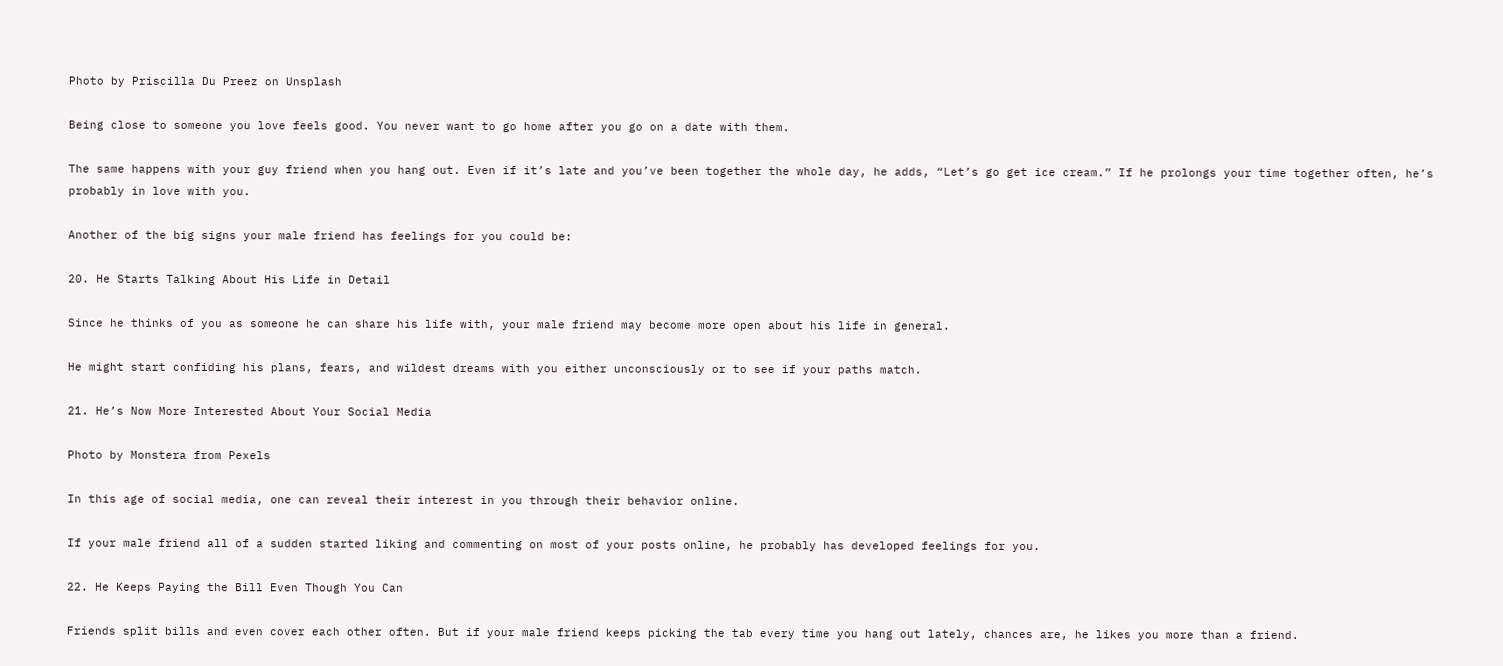Photo by Priscilla Du Preez on Unsplash

Being close to someone you love feels good. You never want to go home after you go on a date with them.

The same happens with your guy friend when you hang out. Even if it’s late and you’ve been together the whole day, he adds, “Let’s go get ice cream.” If he prolongs your time together often, he’s probably in love with you.

Another of the big signs your male friend has feelings for you could be:

20. He Starts Talking About His Life in Detail

Since he thinks of you as someone he can share his life with, your male friend may become more open about his life in general.

He might start confiding his plans, fears, and wildest dreams with you either unconsciously or to see if your paths match.

21. He’s Now More Interested About Your Social Media

Photo by Monstera from Pexels

In this age of social media, one can reveal their interest in you through their behavior online.

If your male friend all of a sudden started liking and commenting on most of your posts online, he probably has developed feelings for you.

22. He Keeps Paying the Bill Even Though You Can

Friends split bills and even cover each other often. But if your male friend keeps picking the tab every time you hang out lately, chances are, he likes you more than a friend.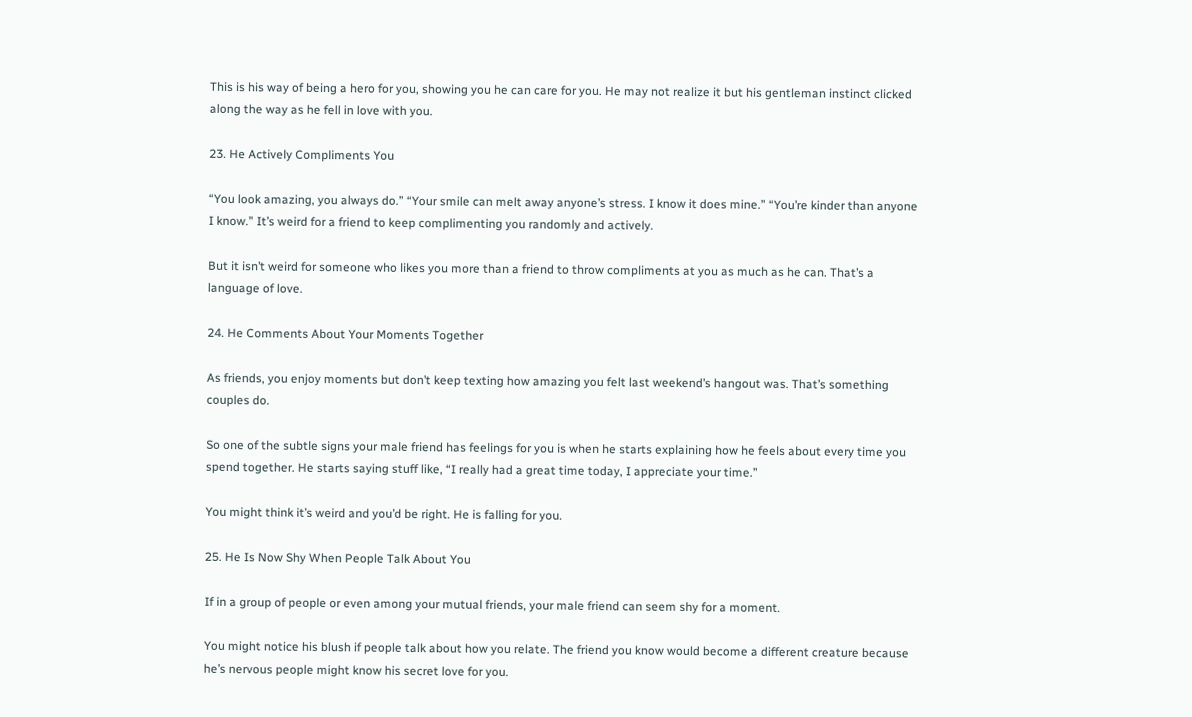This is his way of being a hero for you, showing you he can care for you. He may not realize it but his gentleman instinct clicked along the way as he fell in love with you.

23. He Actively Compliments You

“You look amazing, you always do.” “Your smile can melt away anyone’s stress. I know it does mine.” “You’re kinder than anyone I know.” It’s weird for a friend to keep complimenting you randomly and actively.

But it isn’t weird for someone who likes you more than a friend to throw compliments at you as much as he can. That’s a language of love.

24. He Comments About Your Moments Together

As friends, you enjoy moments but don’t keep texting how amazing you felt last weekend’s hangout was. That’s something couples do.

So one of the subtle signs your male friend has feelings for you is when he starts explaining how he feels about every time you spend together. He starts saying stuff like, “I really had a great time today, I appreciate your time.”

You might think it’s weird and you’d be right. He is falling for you.

25. He Is Now Shy When People Talk About You

If in a group of people or even among your mutual friends, your male friend can seem shy for a moment.

You might notice his blush if people talk about how you relate. The friend you know would become a different creature because he’s nervous people might know his secret love for you.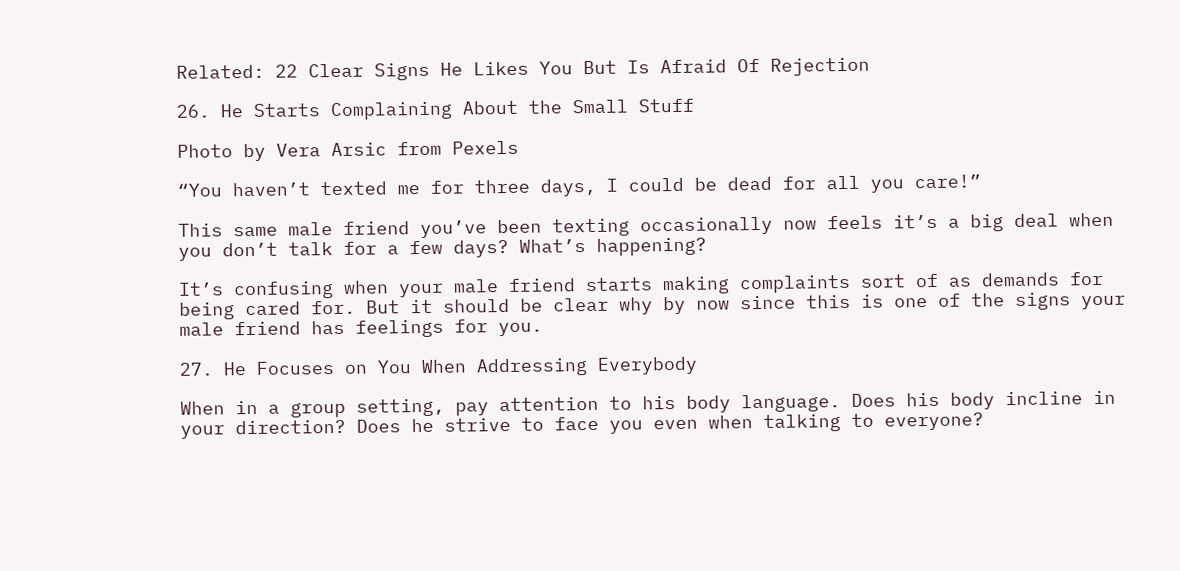Related: 22 Clear Signs He Likes You But Is Afraid Of Rejection

26. He Starts Complaining About the Small Stuff

Photo by Vera Arsic from Pexels

“You haven’t texted me for three days, I could be dead for all you care!”

This same male friend you’ve been texting occasionally now feels it’s a big deal when you don’t talk for a few days? What’s happening?

It’s confusing when your male friend starts making complaints sort of as demands for being cared for. But it should be clear why by now since this is one of the signs your male friend has feelings for you.

27. He Focuses on You When Addressing Everybody

When in a group setting, pay attention to his body language. Does his body incline in your direction? Does he strive to face you even when talking to everyone?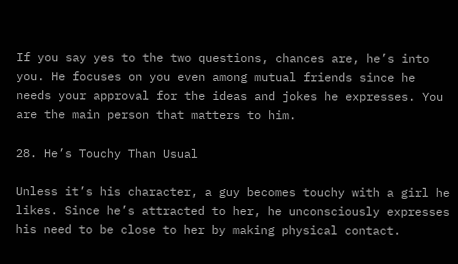If you say yes to the two questions, chances are, he’s into you. He focuses on you even among mutual friends since he needs your approval for the ideas and jokes he expresses. You are the main person that matters to him.

28. He’s Touchy Than Usual

Unless it’s his character, a guy becomes touchy with a girl he likes. Since he’s attracted to her, he unconsciously expresses his need to be close to her by making physical contact.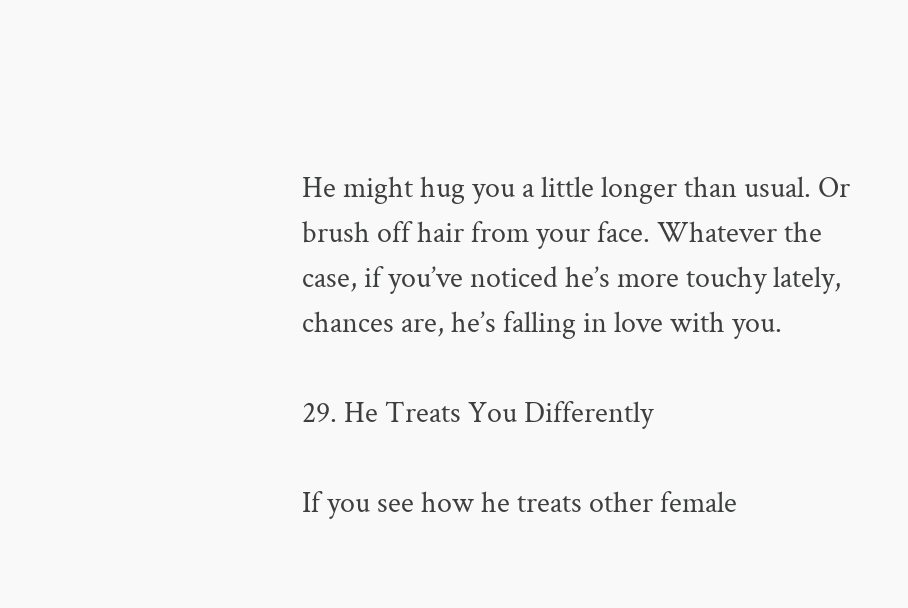He might hug you a little longer than usual. Or brush off hair from your face. Whatever the case, if you’ve noticed he’s more touchy lately, chances are, he’s falling in love with you.

29. He Treats You Differently

If you see how he treats other female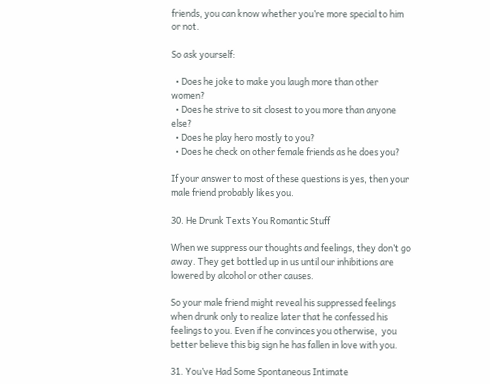friends, you can know whether you’re more special to him or not.

So ask yourself:

  • Does he joke to make you laugh more than other women?
  • Does he strive to sit closest to you more than anyone else?
  • Does he play hero mostly to you?
  • Does he check on other female friends as he does you?

If your answer to most of these questions is yes, then your male friend probably likes you.

30. He Drunk Texts You Romantic Stuff

When we suppress our thoughts and feelings, they don’t go away. They get bottled up in us until our inhibitions are lowered by alcohol or other causes.

So your male friend might reveal his suppressed feelings when drunk only to realize later that he confessed his feelings to you. Even if he convinces you otherwise,  you better believe this big sign he has fallen in love with you.

31. You’ve Had Some Spontaneous Intimate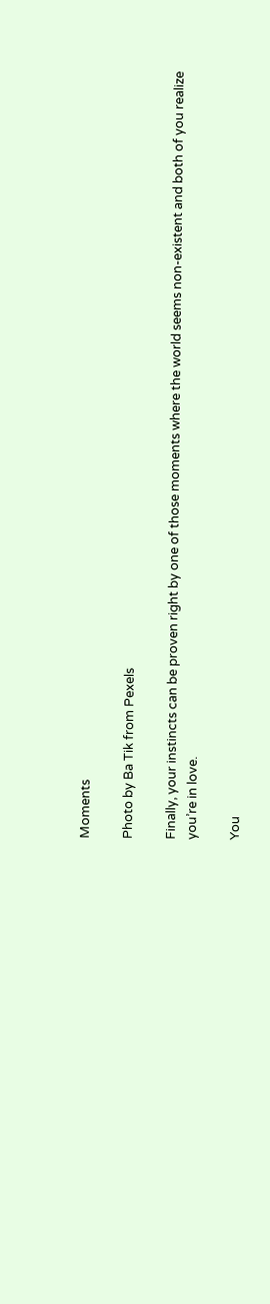Moments

Photo by Ba Tik from Pexels

Finally, your instincts can be proven right by one of those moments where the world seems non-existent and both of you realize you’re in love.

You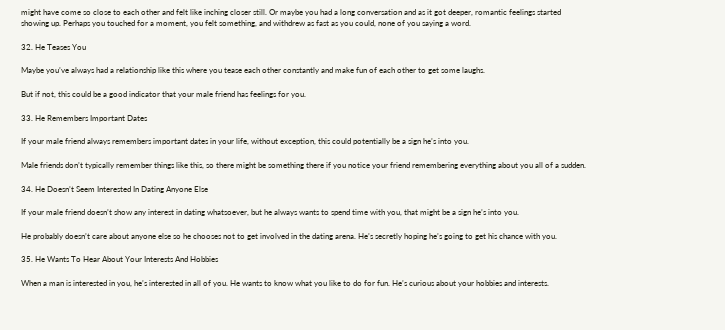might have come so close to each other and felt like inching closer still. Or maybe you had a long conversation and as it got deeper, romantic feelings started showing up. Perhaps you touched for a moment, you felt something, and withdrew as fast as you could, none of you saying a word.

32. He Teases You

Maybe you’ve always had a relationship like this where you tease each other constantly and make fun of each other to get some laughs.

But if not, this could be a good indicator that your male friend has feelings for you.

33. He Remembers Important Dates

If your male friend always remembers important dates in your life, without exception, this could potentially be a sign he’s into you.

Male friends don’t typically remember things like this, so there might be something there if you notice your friend remembering everything about you all of a sudden.

34. He Doesn’t Seem Interested In Dating Anyone Else

If your male friend doesn’t show any interest in dating whatsoever, but he always wants to spend time with you, that might be a sign he’s into you.

He probably doesn’t care about anyone else so he chooses not to get involved in the dating arena. He’s secretly hoping he’s going to get his chance with you.

35. He Wants To Hear About Your Interests And Hobbies

When a man is interested in you, he’s interested in all of you. He wants to know what you like to do for fun. He’s curious about your hobbies and interests.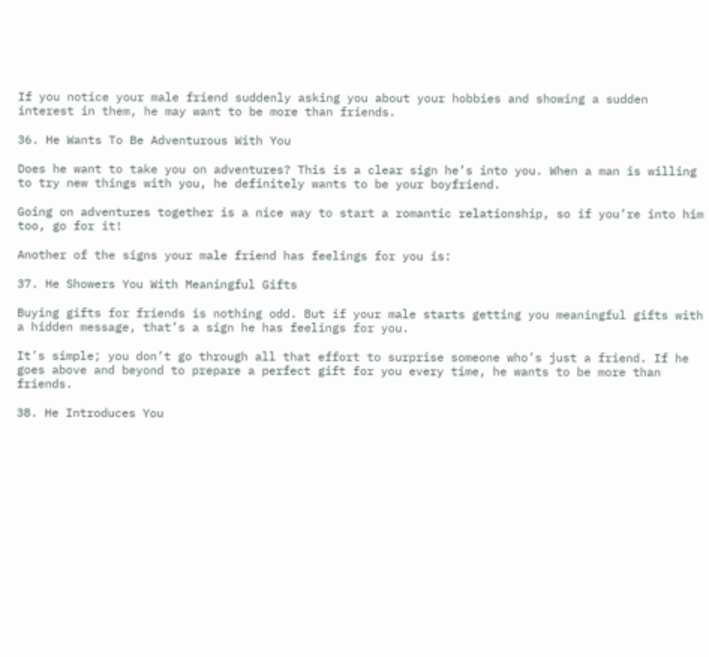If you notice your male friend suddenly asking you about your hobbies and showing a sudden interest in them, he may want to be more than friends.

36. He Wants To Be Adventurous With You

Does he want to take you on adventures? This is a clear sign he’s into you. When a man is willing to try new things with you, he definitely wants to be your boyfriend.

Going on adventures together is a nice way to start a romantic relationship, so if you’re into him too, go for it!

Another of the signs your male friend has feelings for you is:

37. He Showers You With Meaningful Gifts

Buying gifts for friends is nothing odd. But if your male starts getting you meaningful gifts with a hidden message, that’s a sign he has feelings for you.

It’s simple; you don’t go through all that effort to surprise someone who’s just a friend. If he goes above and beyond to prepare a perfect gift for you every time, he wants to be more than friends.

38. He Introduces You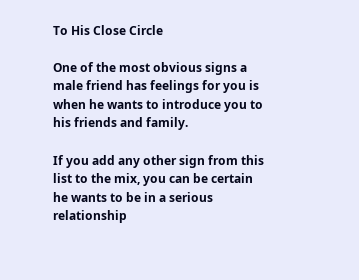To His Close Circle

One of the most obvious signs a male friend has feelings for you is when he wants to introduce you to his friends and family.

If you add any other sign from this list to the mix, you can be certain he wants to be in a serious relationship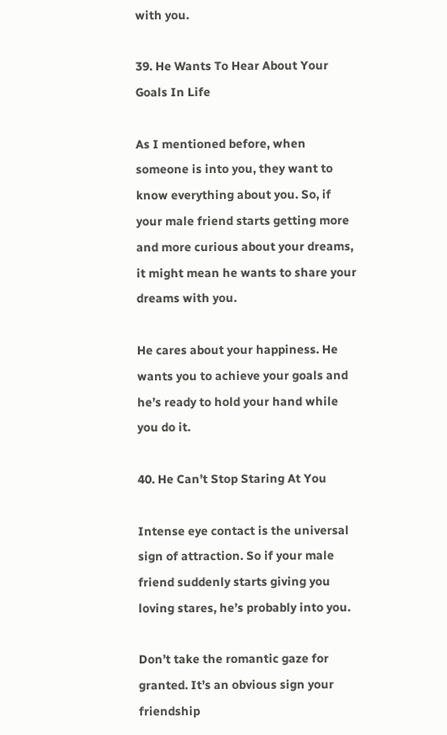with you.

39. He Wants To Hear About Your Goals In Life

As I mentioned before, when someone is into you, they want to know everything about you. So, if your male friend starts getting more and more curious about your dreams, it might mean he wants to share your dreams with you.

He cares about your happiness. He wants you to achieve your goals and he’s ready to hold your hand while you do it.

40. He Can’t Stop Staring At You

Intense eye contact is the universal sign of attraction. So if your male friend suddenly starts giving you loving stares, he’s probably into you.

Don’t take the romantic gaze for granted. It’s an obvious sign your friendship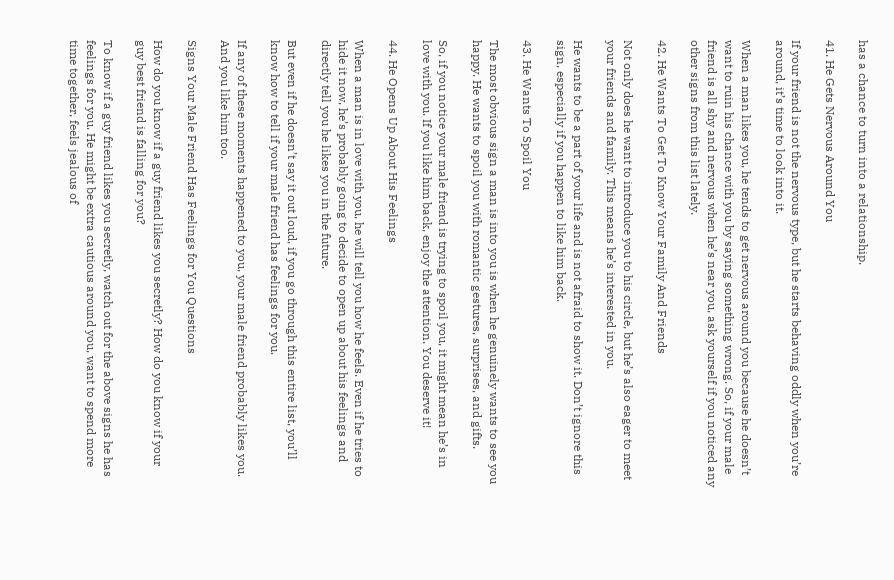has a chance to turn into a relationship.

41. He Gets Nervous Around You

If your friend is not the nervous type, but he starts behaving oddly when you’re around, it’s time to look into it.

When a man likes you, he tends to get nervous around you because he doesn’t want to ruin his chance with you by saying something wrong. So, if your male friend is all shy and nervous when he’s near you, ask yourself if you noticed any other signs from this list lately.

42. He Wants To Get To Know Your Family And Friends

Not only does he want to introduce you to his circle, but he’s also eager to meet your friends and family. This means he’s interested in you.

He wants to be a part of your life and is not afraid to show it. Don’t ignore this sign, especially if you happen to like him back.

43. He Wants To Spoil You

The most obvious sign a man is into you is when he genuinely wants to see you happy. He wants to spoil you with romantic gestures, surprises, and gifts.

So, if you notice your male friend is trying to spoil you, it might mean he’s in love with you. If you like him back, enjoy the attention. You deserve it!

44. He Opens Up About His Feelings

When a man is in love with you, he will tell you how he feels. Even if he tries to hide it now, he’s probably going to decide to open up about his feelings and directly tell you he likes you in the future.

But even if he doesn’t say it out loud, if you go through this entire list, you’ll know how to tell if your male friend has feelings for you.

If any of these moments happened to you, your male friend probably likes you. And you like him too.

Signs Your Male Friend Has Feelings for You Questions

How do you know if a guy friend likes you secretly? How do you know if your guy best friend is falling for you?

To know if a guy friend likes you secretly, watch out for the above signs he has feelings for you. He might be extra cautious around you, want to spend more time together, feels jealous of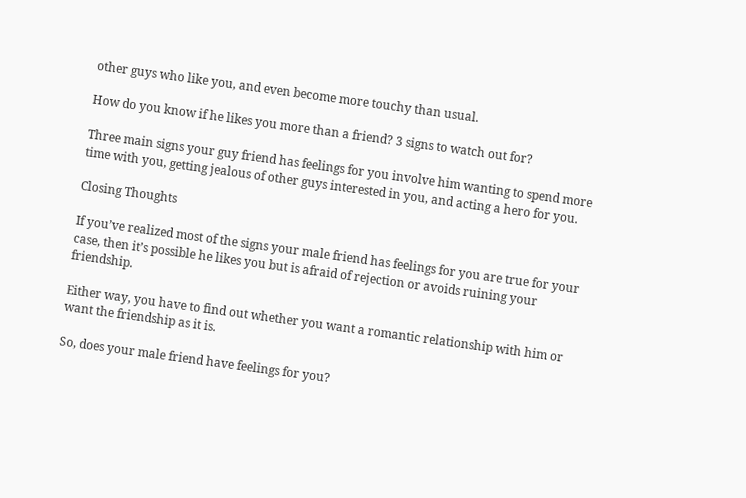other guys who like you, and even become more touchy than usual.

How do you know if he likes you more than a friend? 3 signs to watch out for?

Three main signs your guy friend has feelings for you involve him wanting to spend more time with you, getting jealous of other guys interested in you, and acting a hero for you.

Closing Thoughts

If you’ve realized most of the signs your male friend has feelings for you are true for your case, then it’s possible he likes you but is afraid of rejection or avoids ruining your friendship.

Either way, you have to find out whether you want a romantic relationship with him or want the friendship as it is.

So, does your male friend have feelings for you?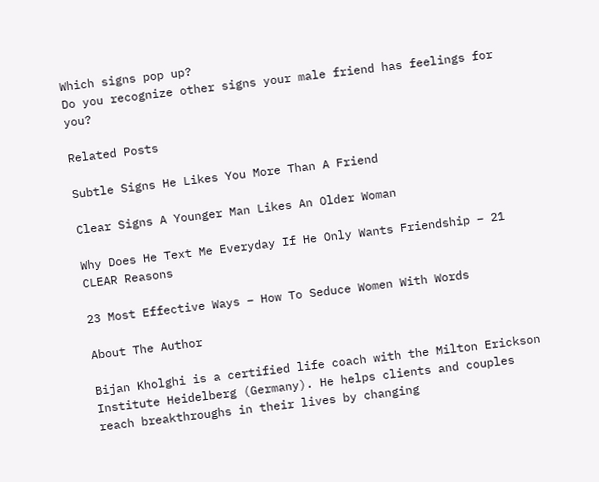Which signs pop up?
Do you recognize other signs your male friend has feelings for you?

Related Posts

Subtle Signs He Likes You More Than A Friend

Clear Signs A Younger Man Likes An Older Woman

Why Does He Text Me Everyday If He Only Wants Friendship – 21 CLEAR Reasons

23 Most Effective Ways – How To Seduce Women With Words

About The Author

Bijan Kholghi is a certified life coach with the Milton Erickson Institute Heidelberg (Germany). He helps clients and couples reach breakthroughs in their lives by changing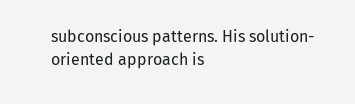subconscious patterns. His solution-oriented approach is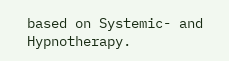based on Systemic- and Hypnotherapy.